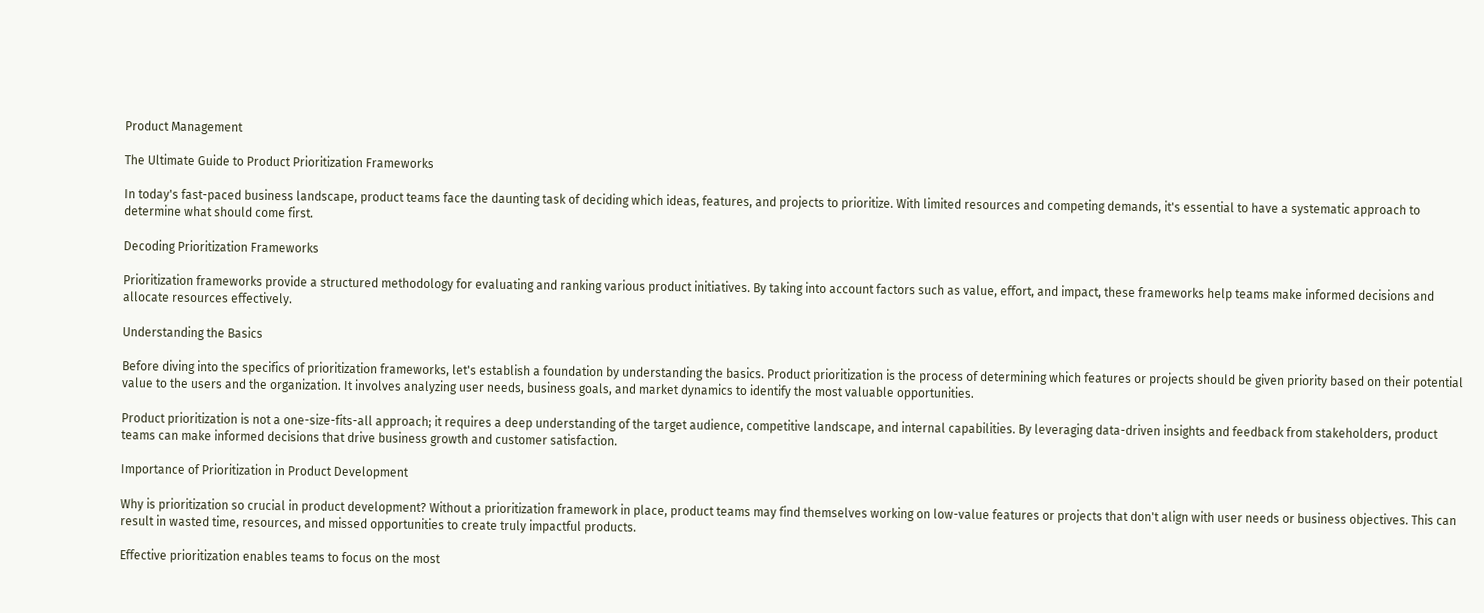Product Management

The Ultimate Guide to Product Prioritization Frameworks

In today's fast-paced business landscape, product teams face the daunting task of deciding which ideas, features, and projects to prioritize. With limited resources and competing demands, it's essential to have a systematic approach to determine what should come first.

Decoding Prioritization Frameworks

Prioritization frameworks provide a structured methodology for evaluating and ranking various product initiatives. By taking into account factors such as value, effort, and impact, these frameworks help teams make informed decisions and allocate resources effectively.

Understanding the Basics

Before diving into the specifics of prioritization frameworks, let's establish a foundation by understanding the basics. Product prioritization is the process of determining which features or projects should be given priority based on their potential value to the users and the organization. It involves analyzing user needs, business goals, and market dynamics to identify the most valuable opportunities.

Product prioritization is not a one-size-fits-all approach; it requires a deep understanding of the target audience, competitive landscape, and internal capabilities. By leveraging data-driven insights and feedback from stakeholders, product teams can make informed decisions that drive business growth and customer satisfaction.

Importance of Prioritization in Product Development

Why is prioritization so crucial in product development? Without a prioritization framework in place, product teams may find themselves working on low-value features or projects that don't align with user needs or business objectives. This can result in wasted time, resources, and missed opportunities to create truly impactful products.

Effective prioritization enables teams to focus on the most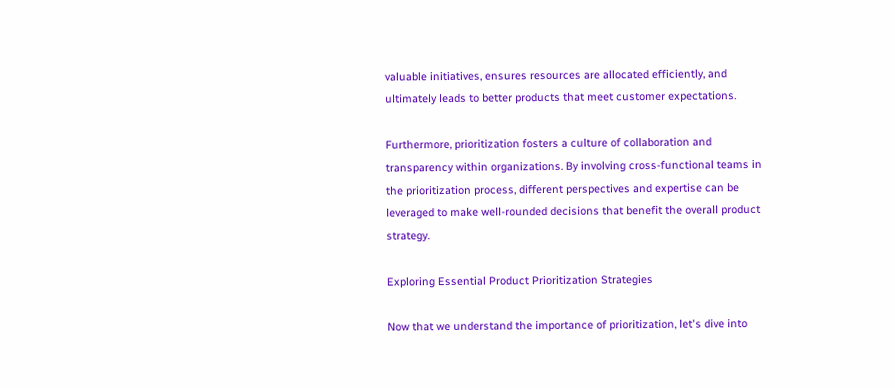valuable initiatives, ensures resources are allocated efficiently, and ultimately leads to better products that meet customer expectations.

Furthermore, prioritization fosters a culture of collaboration and transparency within organizations. By involving cross-functional teams in the prioritization process, different perspectives and expertise can be leveraged to make well-rounded decisions that benefit the overall product strategy.

Exploring Essential Product Prioritization Strategies

Now that we understand the importance of prioritization, let's dive into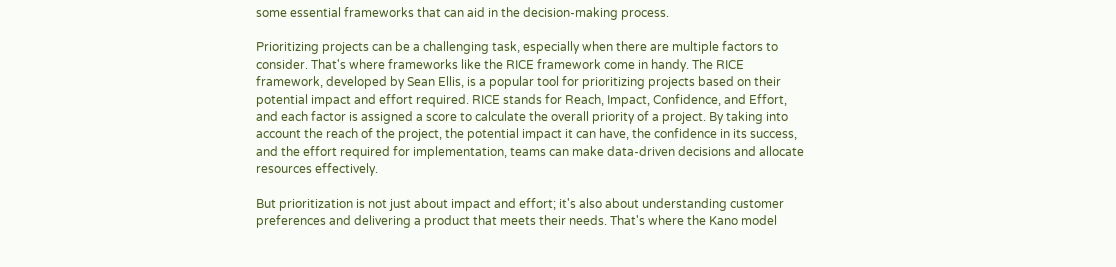some essential frameworks that can aid in the decision-making process.

Prioritizing projects can be a challenging task, especially when there are multiple factors to consider. That's where frameworks like the RICE framework come in handy. The RICE framework, developed by Sean Ellis, is a popular tool for prioritizing projects based on their potential impact and effort required. RICE stands for Reach, Impact, Confidence, and Effort, and each factor is assigned a score to calculate the overall priority of a project. By taking into account the reach of the project, the potential impact it can have, the confidence in its success, and the effort required for implementation, teams can make data-driven decisions and allocate resources effectively.

But prioritization is not just about impact and effort; it's also about understanding customer preferences and delivering a product that meets their needs. That's where the Kano model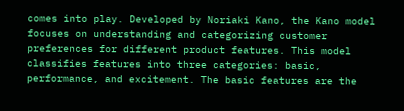comes into play. Developed by Noriaki Kano, the Kano model focuses on understanding and categorizing customer preferences for different product features. This model classifies features into three categories: basic, performance, and excitement. The basic features are the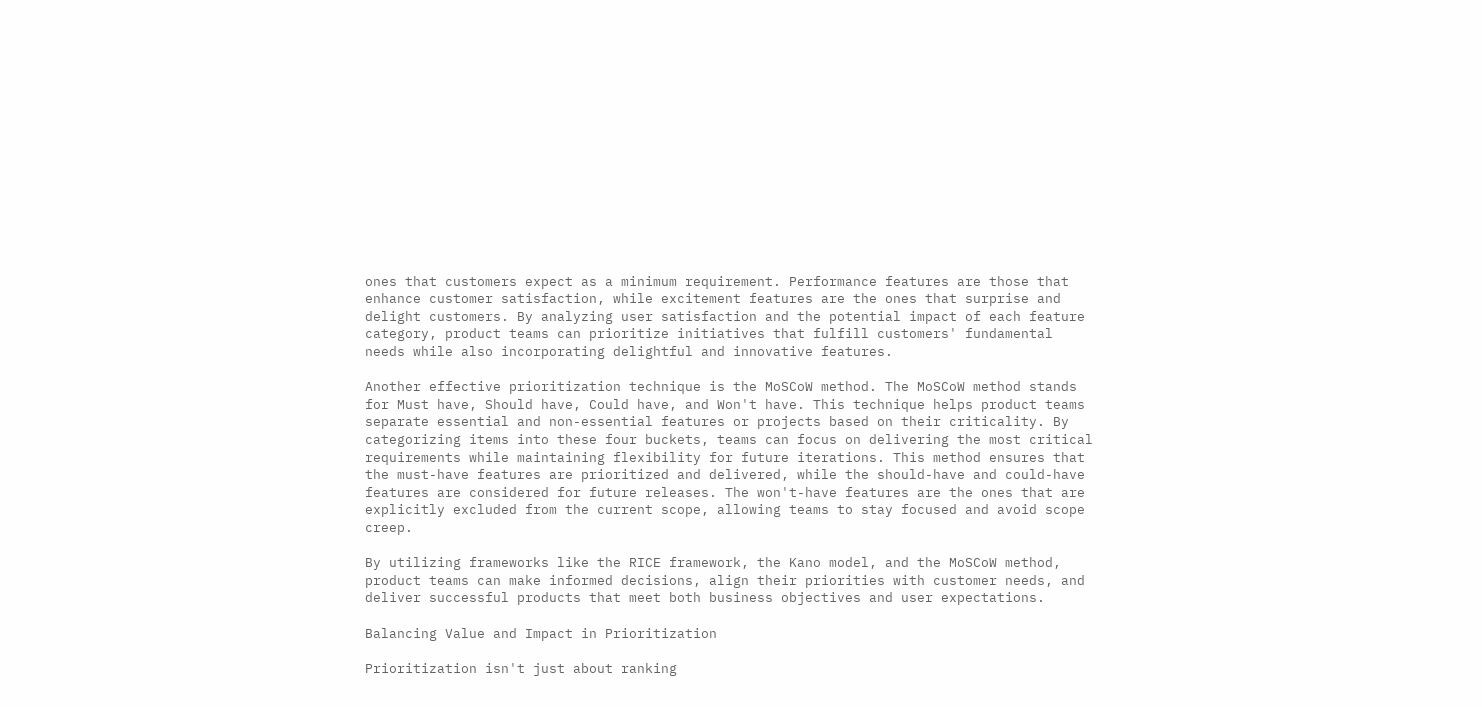ones that customers expect as a minimum requirement. Performance features are those that enhance customer satisfaction, while excitement features are the ones that surprise and delight customers. By analyzing user satisfaction and the potential impact of each feature category, product teams can prioritize initiatives that fulfill customers' fundamental needs while also incorporating delightful and innovative features.

Another effective prioritization technique is the MoSCoW method. The MoSCoW method stands for Must have, Should have, Could have, and Won't have. This technique helps product teams separate essential and non-essential features or projects based on their criticality. By categorizing items into these four buckets, teams can focus on delivering the most critical requirements while maintaining flexibility for future iterations. This method ensures that the must-have features are prioritized and delivered, while the should-have and could-have features are considered for future releases. The won't-have features are the ones that are explicitly excluded from the current scope, allowing teams to stay focused and avoid scope creep.

By utilizing frameworks like the RICE framework, the Kano model, and the MoSCoW method, product teams can make informed decisions, align their priorities with customer needs, and deliver successful products that meet both business objectives and user expectations.

Balancing Value and Impact in Prioritization

Prioritization isn't just about ranking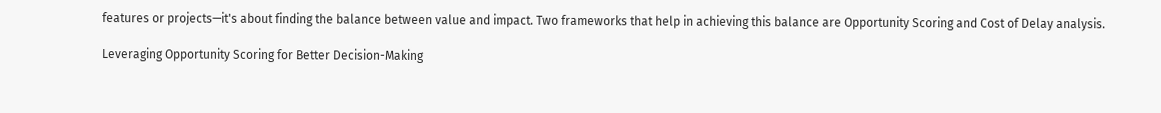features or projects—it's about finding the balance between value and impact. Two frameworks that help in achieving this balance are Opportunity Scoring and Cost of Delay analysis.

Leveraging Opportunity Scoring for Better Decision-Making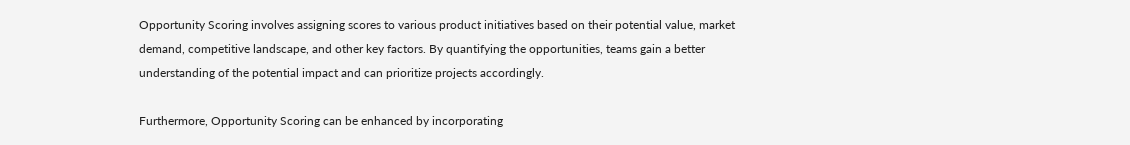Opportunity Scoring involves assigning scores to various product initiatives based on their potential value, market demand, competitive landscape, and other key factors. By quantifying the opportunities, teams gain a better understanding of the potential impact and can prioritize projects accordingly.

Furthermore, Opportunity Scoring can be enhanced by incorporating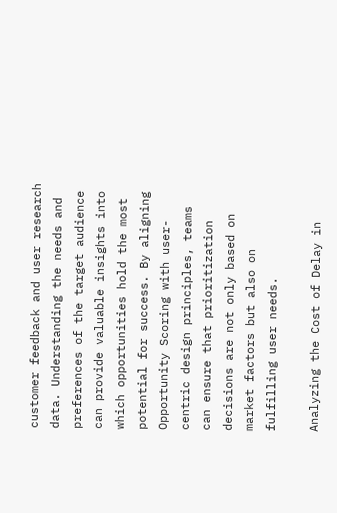customer feedback and user research data. Understanding the needs and preferences of the target audience can provide valuable insights into which opportunities hold the most potential for success. By aligning Opportunity Scoring with user-centric design principles, teams can ensure that prioritization decisions are not only based on market factors but also on fulfilling user needs.

Analyzing the Cost of Delay in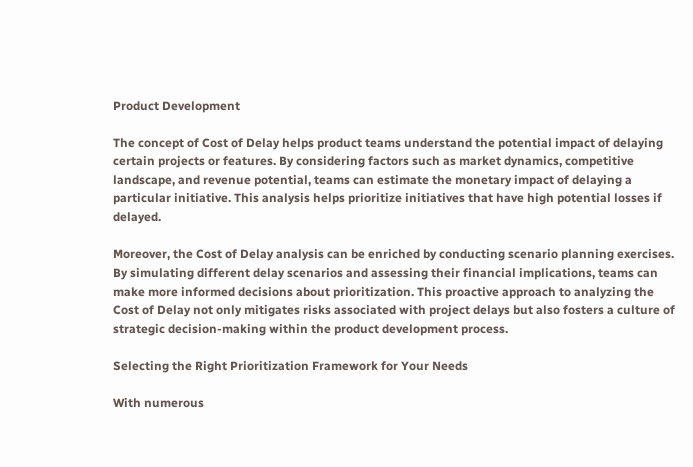Product Development

The concept of Cost of Delay helps product teams understand the potential impact of delaying certain projects or features. By considering factors such as market dynamics, competitive landscape, and revenue potential, teams can estimate the monetary impact of delaying a particular initiative. This analysis helps prioritize initiatives that have high potential losses if delayed.

Moreover, the Cost of Delay analysis can be enriched by conducting scenario planning exercises. By simulating different delay scenarios and assessing their financial implications, teams can make more informed decisions about prioritization. This proactive approach to analyzing the Cost of Delay not only mitigates risks associated with project delays but also fosters a culture of strategic decision-making within the product development process.

Selecting the Right Prioritization Framework for Your Needs

With numerous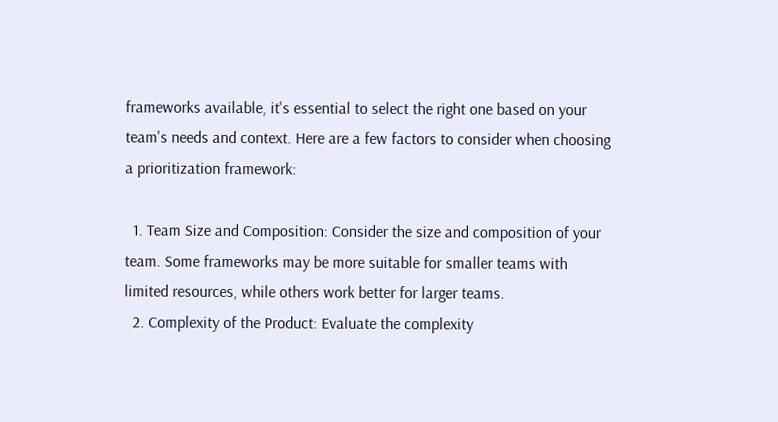frameworks available, it's essential to select the right one based on your team's needs and context. Here are a few factors to consider when choosing a prioritization framework:

  1. Team Size and Composition: Consider the size and composition of your team. Some frameworks may be more suitable for smaller teams with limited resources, while others work better for larger teams.
  2. Complexity of the Product: Evaluate the complexity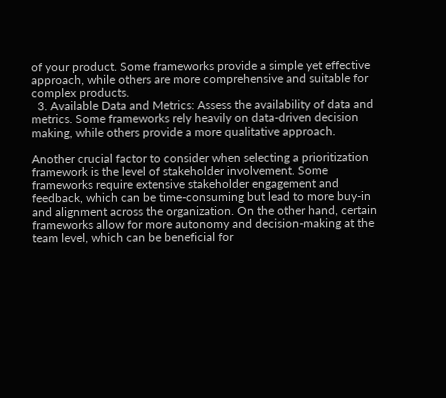of your product. Some frameworks provide a simple yet effective approach, while others are more comprehensive and suitable for complex products.
  3. Available Data and Metrics: Assess the availability of data and metrics. Some frameworks rely heavily on data-driven decision making, while others provide a more qualitative approach.

Another crucial factor to consider when selecting a prioritization framework is the level of stakeholder involvement. Some frameworks require extensive stakeholder engagement and feedback, which can be time-consuming but lead to more buy-in and alignment across the organization. On the other hand, certain frameworks allow for more autonomy and decision-making at the team level, which can be beneficial for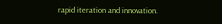rapid iteration and innovation.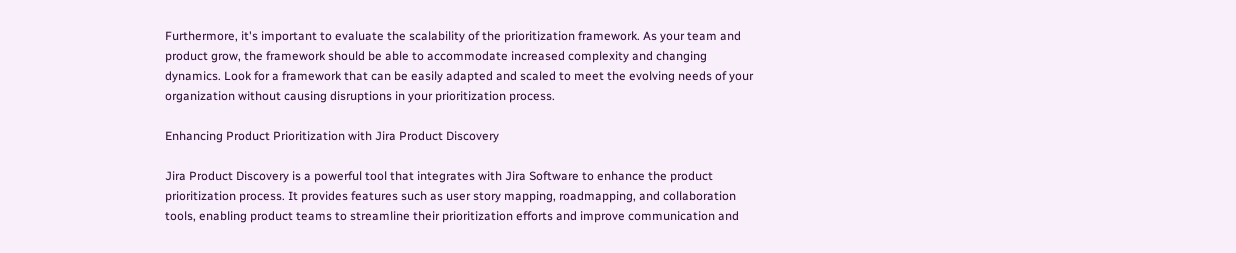Furthermore, it's important to evaluate the scalability of the prioritization framework. As your team and product grow, the framework should be able to accommodate increased complexity and changing dynamics. Look for a framework that can be easily adapted and scaled to meet the evolving needs of your organization without causing disruptions in your prioritization process.

Enhancing Product Prioritization with Jira Product Discovery

Jira Product Discovery is a powerful tool that integrates with Jira Software to enhance the product prioritization process. It provides features such as user story mapping, roadmapping, and collaboration tools, enabling product teams to streamline their prioritization efforts and improve communication and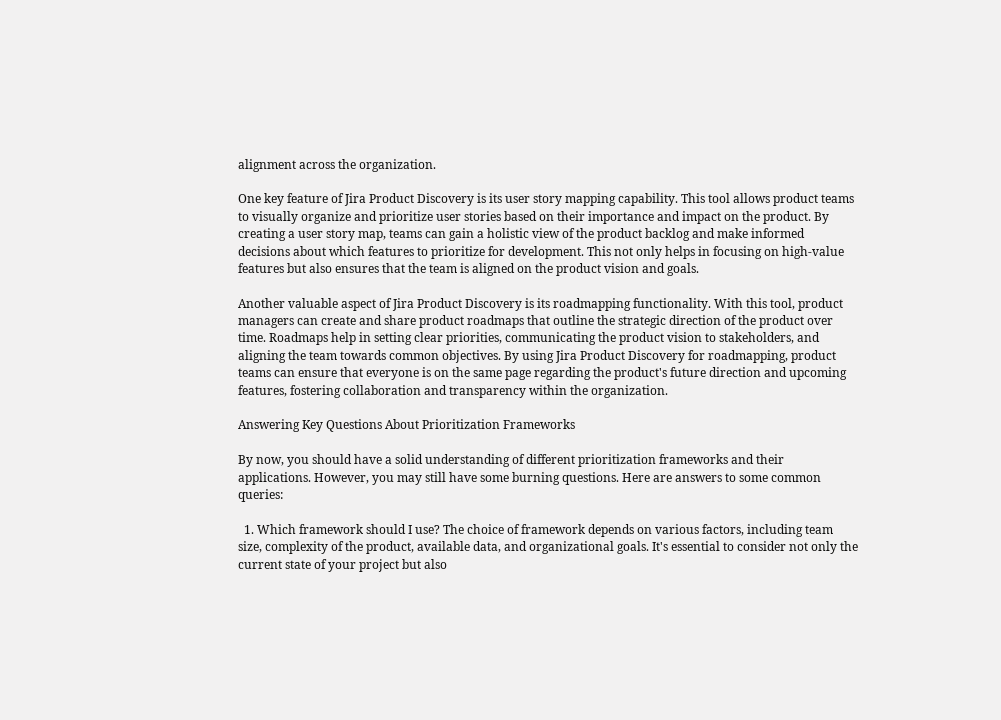alignment across the organization.

One key feature of Jira Product Discovery is its user story mapping capability. This tool allows product teams to visually organize and prioritize user stories based on their importance and impact on the product. By creating a user story map, teams can gain a holistic view of the product backlog and make informed decisions about which features to prioritize for development. This not only helps in focusing on high-value features but also ensures that the team is aligned on the product vision and goals.

Another valuable aspect of Jira Product Discovery is its roadmapping functionality. With this tool, product managers can create and share product roadmaps that outline the strategic direction of the product over time. Roadmaps help in setting clear priorities, communicating the product vision to stakeholders, and aligning the team towards common objectives. By using Jira Product Discovery for roadmapping, product teams can ensure that everyone is on the same page regarding the product's future direction and upcoming features, fostering collaboration and transparency within the organization.

Answering Key Questions About Prioritization Frameworks

By now, you should have a solid understanding of different prioritization frameworks and their applications. However, you may still have some burning questions. Here are answers to some common queries:

  1. Which framework should I use? The choice of framework depends on various factors, including team size, complexity of the product, available data, and organizational goals. It's essential to consider not only the current state of your project but also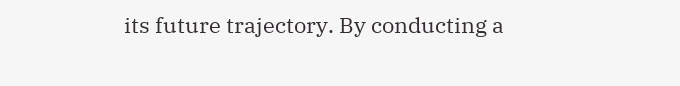its future trajectory. By conducting a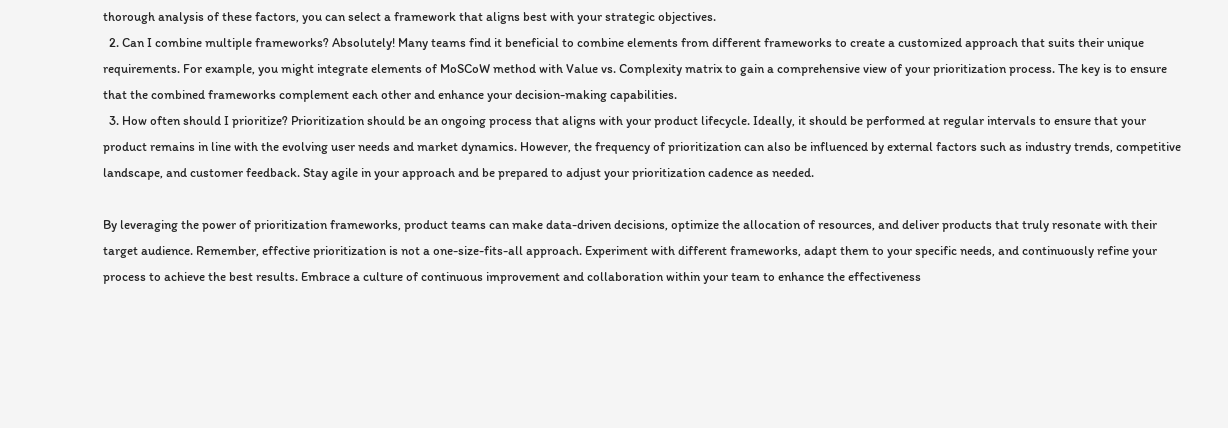thorough analysis of these factors, you can select a framework that aligns best with your strategic objectives.
  2. Can I combine multiple frameworks? Absolutely! Many teams find it beneficial to combine elements from different frameworks to create a customized approach that suits their unique requirements. For example, you might integrate elements of MoSCoW method with Value vs. Complexity matrix to gain a comprehensive view of your prioritization process. The key is to ensure that the combined frameworks complement each other and enhance your decision-making capabilities.
  3. How often should I prioritize? Prioritization should be an ongoing process that aligns with your product lifecycle. Ideally, it should be performed at regular intervals to ensure that your product remains in line with the evolving user needs and market dynamics. However, the frequency of prioritization can also be influenced by external factors such as industry trends, competitive landscape, and customer feedback. Stay agile in your approach and be prepared to adjust your prioritization cadence as needed.

By leveraging the power of prioritization frameworks, product teams can make data-driven decisions, optimize the allocation of resources, and deliver products that truly resonate with their target audience. Remember, effective prioritization is not a one-size-fits-all approach. Experiment with different frameworks, adapt them to your specific needs, and continuously refine your process to achieve the best results. Embrace a culture of continuous improvement and collaboration within your team to enhance the effectiveness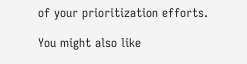of your prioritization efforts.

You might also like